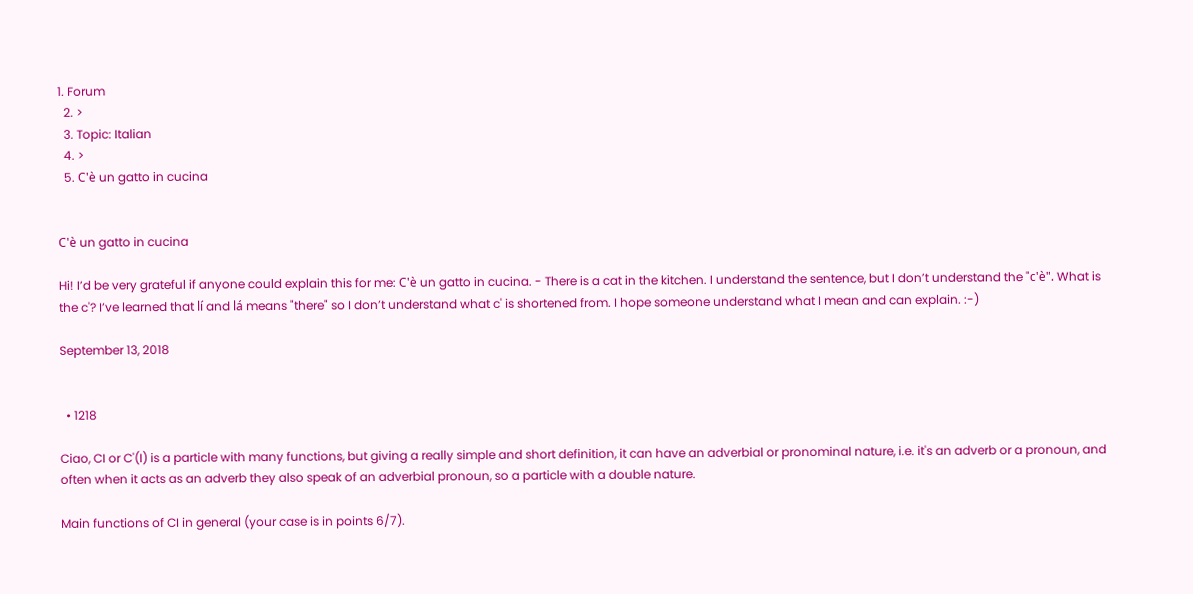1. Forum
  2. >
  3. Topic: Italian
  4. >
  5. C'è un gatto in cucina


C'è un gatto in cucina

Hi! I’d be very grateful if anyone could explain this for me: C'è un gatto in cucina. - There is a cat in the kitchen. I understand the sentence, but I don’t understand the "c'è". What is the c'? I’ve learned that lí and lá means "there" so I don’t understand what c' is shortened from. I hope someone understand what I mean and can explain. :-)

September 13, 2018


  • 1218

Ciao, CI or C'(I) is a particle with many functions, but giving a really simple and short definition, it can have an adverbial or pronominal nature, i.e. it's an adverb or a pronoun, and often when it acts as an adverb they also speak of an adverbial pronoun, so a particle with a double nature.

Main functions of CI in general (your case is in points 6/7).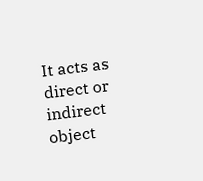It acts as direct or indirect object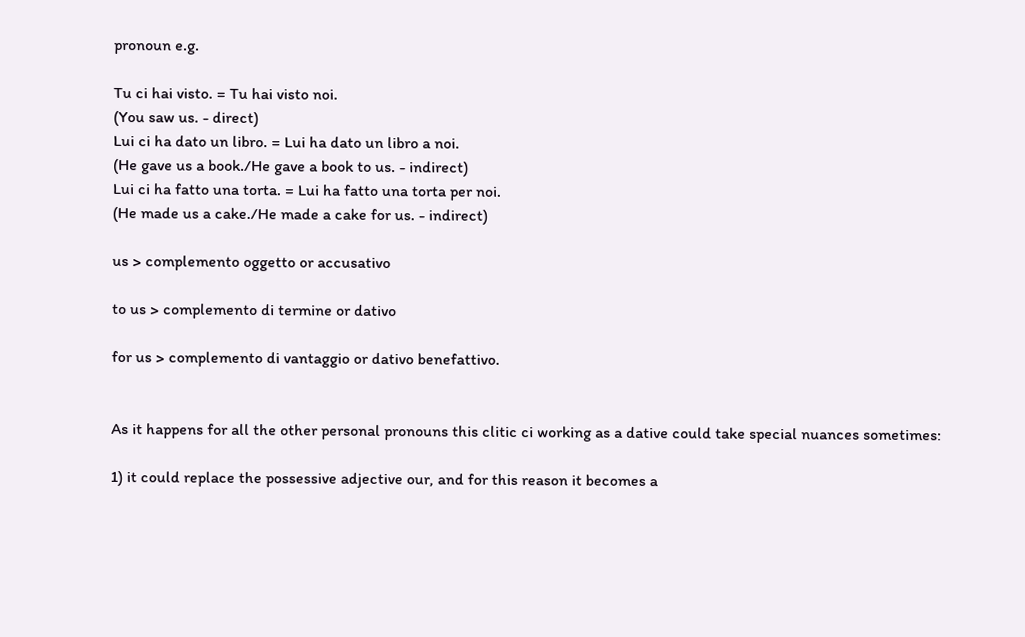pronoun e.g.

Tu ci hai visto. = Tu hai visto noi.
(You saw us. - direct)
Lui ci ha dato un libro. = Lui ha dato un libro a noi.
(He gave us a book./He gave a book to us. - indirect)
Lui ci ha fatto una torta. = Lui ha fatto una torta per noi.
(He made us a cake./He made a cake for us. - indirect)

us > complemento oggetto or accusativo

to us > complemento di termine or dativo

for us > complemento di vantaggio or dativo benefattivo.


As it happens for all the other personal pronouns this clitic ci working as a dative could take special nuances sometimes:

1) it could replace the possessive adjective our, and for this reason it becomes a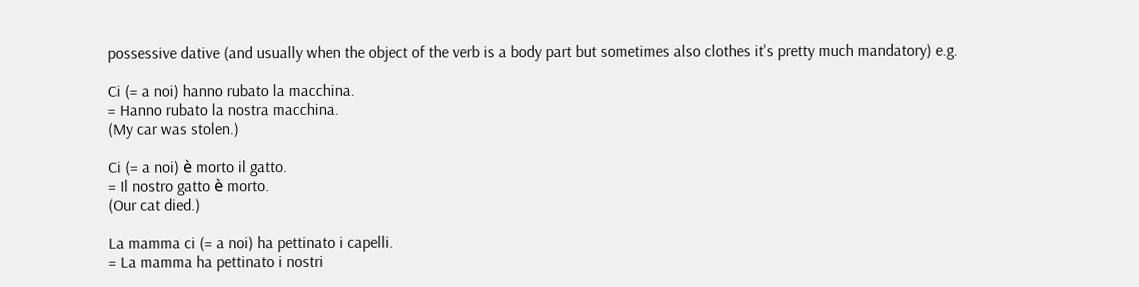possessive dative (and usually when the object of the verb is a body part but sometimes also clothes it's pretty much mandatory) e.g.

Ci (= a noi) hanno rubato la macchina.
= Hanno rubato la nostra macchina.
(My car was stolen.)

Ci (= a noi) è morto il gatto.
= Il nostro gatto è morto.
(Our cat died.)

La mamma ci (= a noi) ha pettinato i capelli.
= La mamma ha pettinato i nostri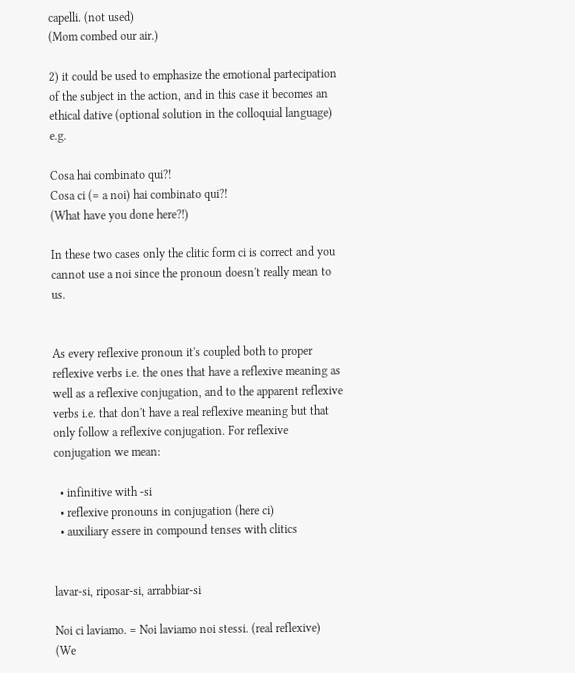capelli. (not used)
(Mom combed our air.)

2) it could be used to emphasize the emotional partecipation of the subject in the action, and in this case it becomes an ethical dative (optional solution in the colloquial language) e.g.

Cosa hai combinato qui?!
Cosa ci (= a noi) hai combinato qui?!
(What have you done here?!)

In these two cases only the clitic form ci is correct and you cannot use a noi since the pronoun doesn't really mean to us.


As every reflexive pronoun it's coupled both to proper reflexive verbs i.e. the ones that have a reflexive meaning as well as a reflexive conjugation, and to the apparent reflexive verbs i.e. that don't have a real reflexive meaning but that only follow a reflexive conjugation. For reflexive conjugation we mean:

  • infinitive with -si
  • reflexive pronouns in conjugation (here ci)
  • auxiliary essere in compound tenses with clitics


lavar-si, riposar-si, arrabbiar-si

Noi ci laviamo. = Noi laviamo noi stessi. (real reflexive)
(We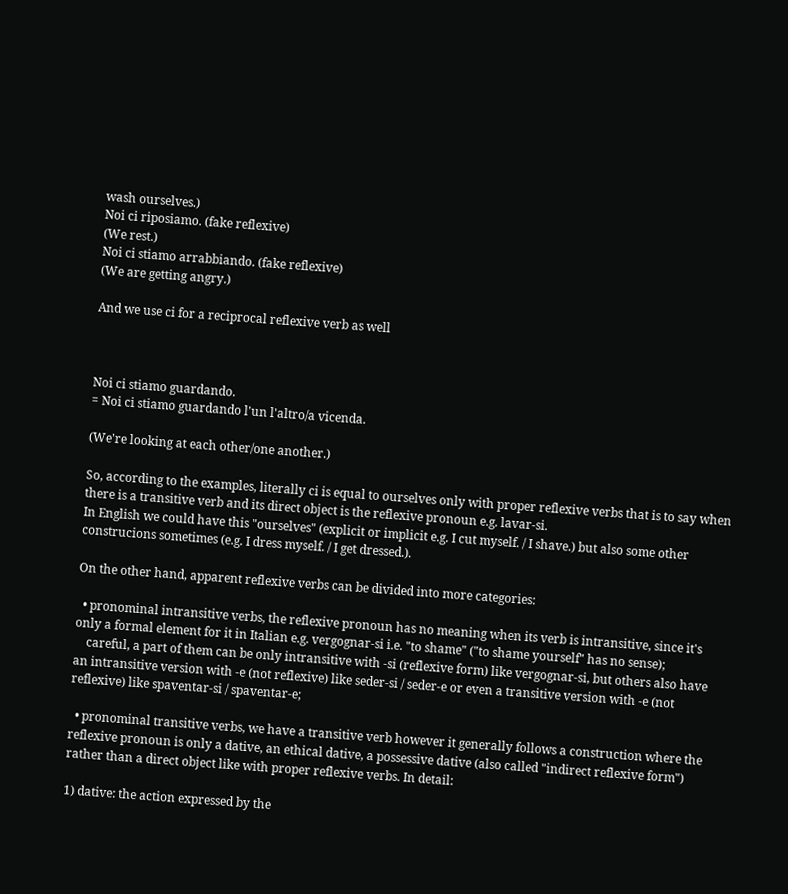wash ourselves.)
Noi ci riposiamo. (fake reflexive)
(We rest.)
Noi ci stiamo arrabbiando. (fake reflexive)
(We are getting angry.)

And we use ci for a reciprocal reflexive verb as well



Noi ci stiamo guardando.
= Noi ci stiamo guardando l'un l'altro/a vicenda.

(We're looking at each other/one another.)

So, according to the examples, literally ci is equal to ourselves only with proper reflexive verbs that is to say when there is a transitive verb and its direct object is the reflexive pronoun e.g. lavar-si.
In English we could have this "ourselves" (explicit or implicit e.g. I cut myself. / I shave.) but also some other construcions sometimes (e.g. I dress myself. / I get dressed.).

On the other hand, apparent reflexive verbs can be divided into more categories:

  • pronominal intransitive verbs, the reflexive pronoun has no meaning when its verb is intransitive, since it's only a formal element for it in Italian e.g. vergognar-si i.e. "to shame" ("to shame yourself" has no sense);
    careful, a part of them can be only intransitive with -si (reflexive form) like vergognar-si, but others also have an intransitive version with -e (not reflexive) like seder-si / seder-e or even a transitive version with -e (not reflexive) like spaventar-si / spaventar-e;

  • pronominal transitive verbs, we have a transitive verb however it generally follows a construction where the reflexive pronoun is only a dative, an ethical dative, a possessive dative (also called "indirect reflexive form") rather than a direct object like with proper reflexive verbs. In detail:

1) dative: the action expressed by the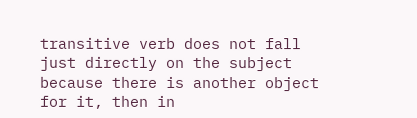transitive verb does not fall just directly on the subject because there is another object for it, then in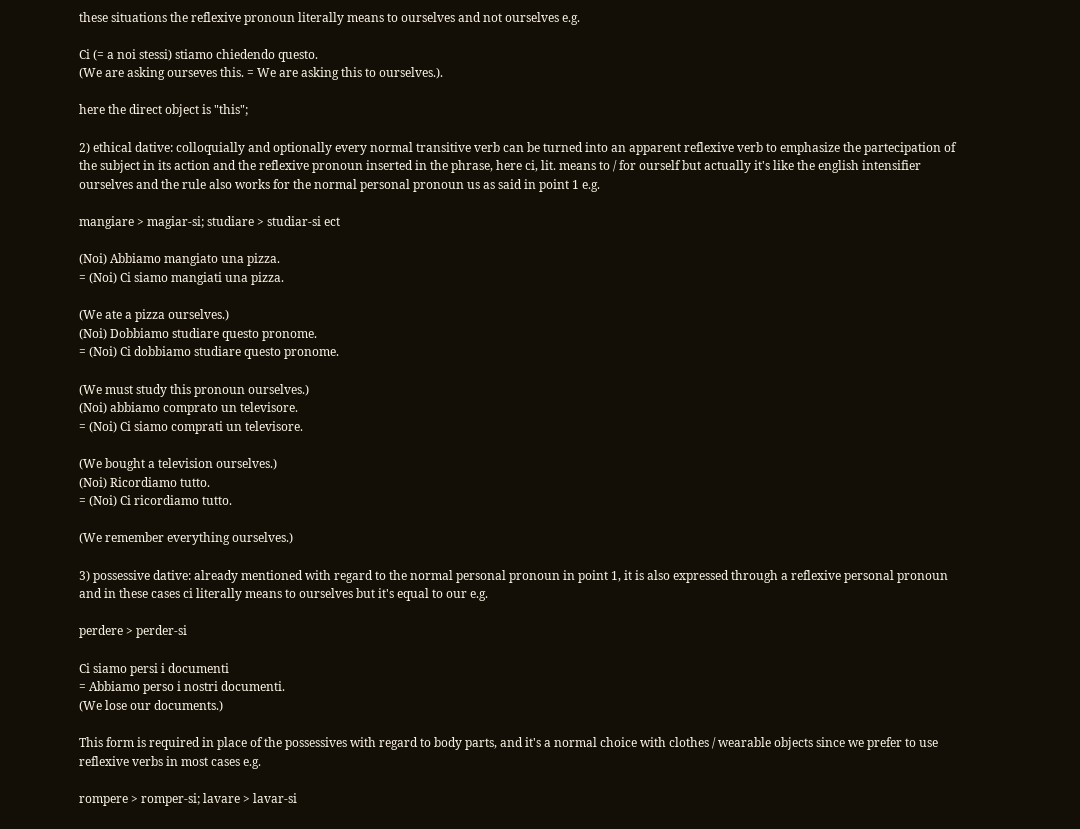these situations the reflexive pronoun literally means to ourselves and not ourselves e.g.

Ci (= a noi stessi) stiamo chiedendo questo.
(We are asking ourseves this. = We are asking this to ourselves.).

here the direct object is "this";

2) ethical dative: colloquially and optionally every normal transitive verb can be turned into an apparent reflexive verb to emphasize the partecipation of the subject in its action and the reflexive pronoun inserted in the phrase, here ci, lit. means to / for ourself but actually it's like the english intensifier ourselves and the rule also works for the normal personal pronoun us as said in point 1 e.g.

mangiare > magiar-si; studiare > studiar-si ect

(Noi) Abbiamo mangiato una pizza.
= (Noi) Ci siamo mangiati una pizza.

(We ate a pizza ourselves.)
(Noi) Dobbiamo studiare questo pronome.
= (Noi) Ci dobbiamo studiare questo pronome.

(We must study this pronoun ourselves.)
(Noi) abbiamo comprato un televisore.
= (Noi) Ci siamo comprati un televisore.

(We bought a television ourselves.)
(Noi) Ricordiamo tutto.
= (Noi) Ci ricordiamo tutto.

(We remember everything ourselves.)

3) possessive dative: already mentioned with regard to the normal personal pronoun in point 1, it is also expressed through a reflexive personal pronoun and in these cases ci literally means to ourselves but it's equal to our e.g.

perdere > perder-si

Ci siamo persi i documenti
= Abbiamo perso i nostri documenti.
(We lose our documents.)

This form is required in place of the possessives with regard to body parts, and it's a normal choice with clothes / wearable objects since we prefer to use reflexive verbs in most cases e.g.

rompere > romper-si; lavare > lavar-si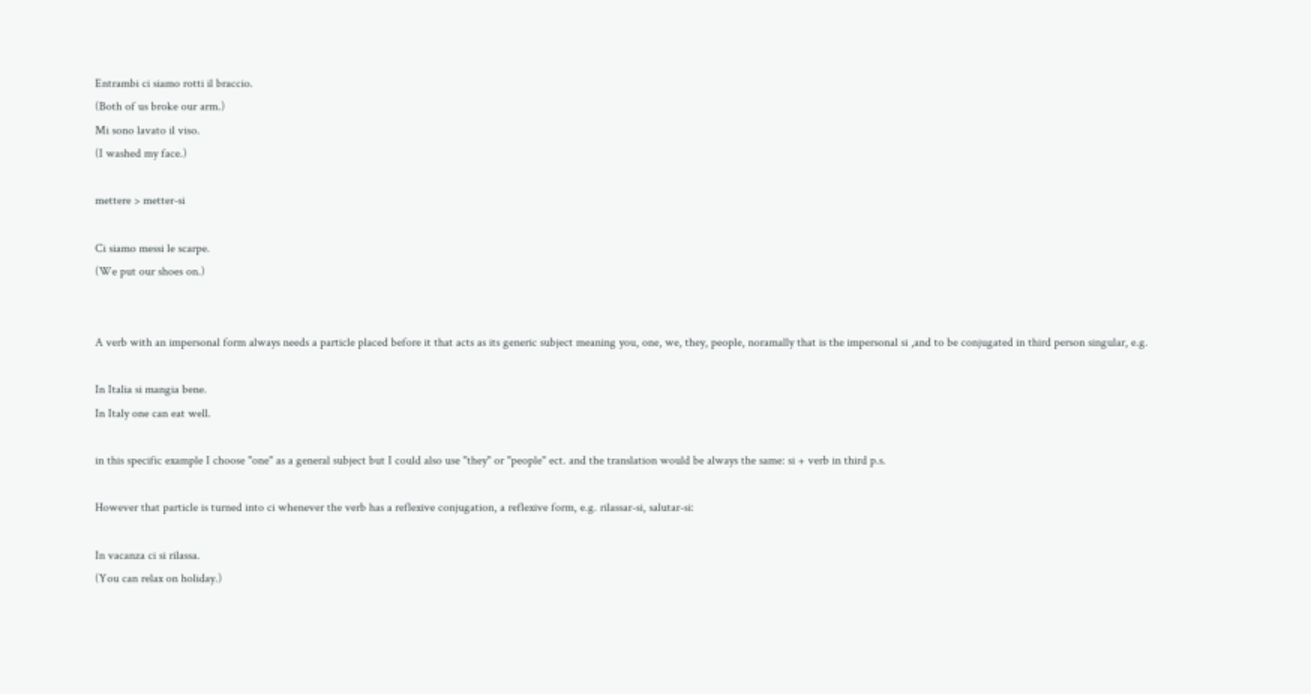Entrambi ci siamo rotti il braccio.
(Both of us broke our arm.)
Mi sono lavato il viso.
(I washed my face.)

mettere > metter-si

Ci siamo messi le scarpe.
(We put our shoes on.)


A verb with an impersonal form always needs a particle placed before it that acts as its generic subject meaning you, one, we, they, people, noramally that is the impersonal si ,and to be conjugated in third person singular, e.g.

In Italia si mangia bene.
In Italy one can eat well.

in this specific example I choose "one" as a general subject but I could also use "they" or "people" ect. and the translation would be always the same: si + verb in third p.s.

However that particle is turned into ci whenever the verb has a reflexive conjugation, a reflexive form, e.g. rilassar-si, salutar-si:

In vacanza ci si rilassa.
(You can relax on holiday.)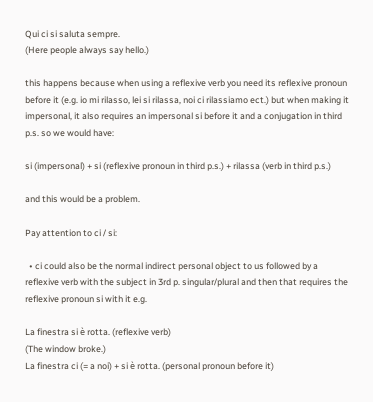Qui ci si saluta sempre.
(Here people always say hello.)

this happens because when using a reflexive verb you need its reflexive pronoun before it (e.g. io mi rilasso, lei si rilassa, noi ci rilassiamo ect.) but when making it impersonal, it also requires an impersonal si before it and a conjugation in third p.s. so we would have:

si (impersonal) + si (reflexive pronoun in third p.s.) + rilassa (verb in third p.s.)

and this would be a problem.

Pay attention to ci / si:

  • ci could also be the normal indirect personal object to us followed by a reflexive verb with the subject in 3rd p. singular/plural and then that requires the reflexive pronoun si with it e.g.

La finestra si è rotta. (reflexive verb)
(The window broke.)
La finestra ci (= a noi) + si è rotta. (personal pronoun before it)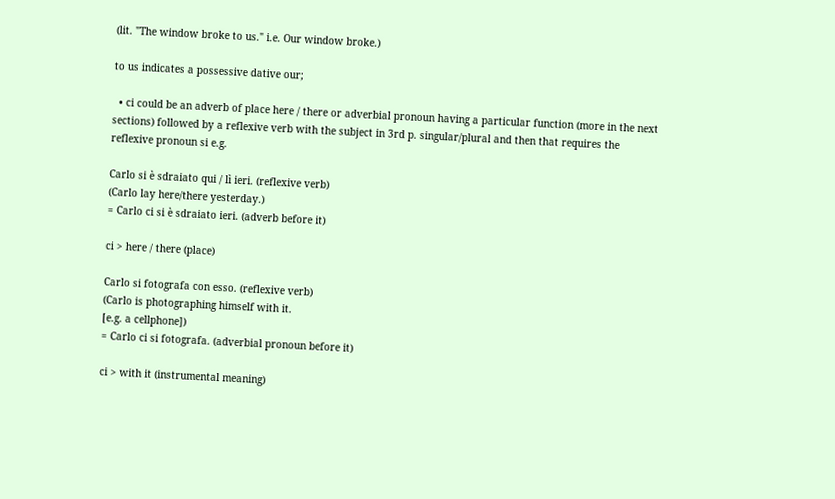(lit. "The window broke to us." i.e. Our window broke.)

to us indicates a possessive dative our;

  • ci could be an adverb of place here / there or adverbial pronoun having a particular function (more in the next sections) followed by a reflexive verb with the subject in 3rd p. singular/plural and then that requires the reflexive pronoun si e.g.

Carlo si è sdraiato qui / lì ieri. (reflexive verb)
(Carlo lay here/there yesterday.)
= Carlo ci si è sdraiato ieri. (adverb before it)

ci > here / there (place)

Carlo si fotografa con esso. (reflexive verb)
(Carlo is photographing himself with it.
[e.g. a cellphone])
= Carlo ci si fotografa. (adverbial pronoun before it)

ci > with it (instrumental meaning)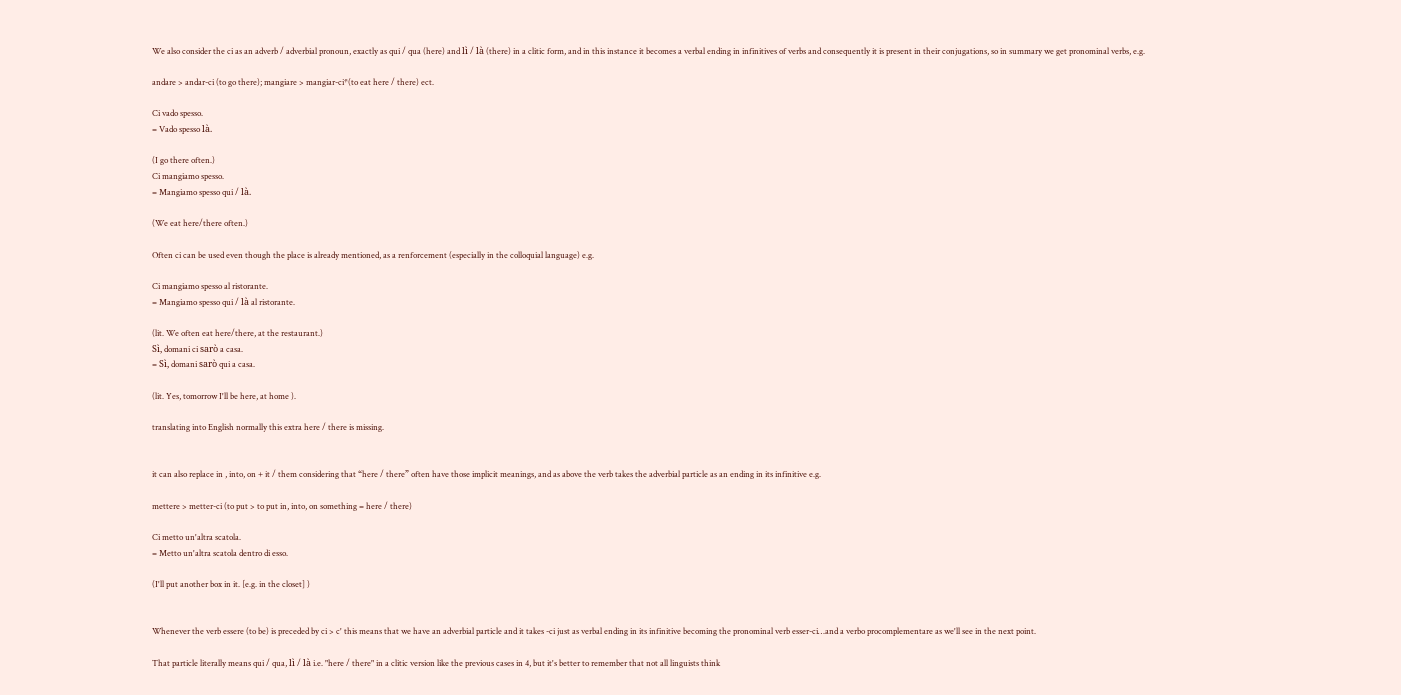We also consider the ci as an adverb / adverbial pronoun, exactly as qui / qua (here) and lì / là (there) in a clitic form, and in this instance it becomes a verbal ending in infinitives of verbs and consequently it is present in their conjugations, so in summary we get pronominal verbs, e.g.

andare > andar-ci (to go there); mangiare > mangiar-ci*(to eat here / there) ect.

Ci vado spesso.
= Vado spesso là.

(I go there often.)
Ci mangiamo spesso.
= Mangiamo spesso qui / là.

(We eat here/there often.)

Often ci can be used even though the place is already mentioned, as a renforcement (especially in the colloquial language) e.g.

Ci mangiamo spesso al ristorante.
= Mangiamo spesso qui / là al ristorante.

(lit. We often eat here/there, at the restaurant.)
Sì, domani ci sarò a casa.
= Sì, domani sarò qui a casa.

(lit. Yes, tomorrow I'll be here, at home ).

translating into English normally this extra here / there is missing.


it can also replace in , into, on + it / them considering that “here / there” often have those implicit meanings, and as above the verb takes the adverbial particle as an ending in its infinitive e.g.

mettere > metter-ci (to put > to put in, into, on something = here / there)

Ci metto un'altra scatola.
= Metto un'altra scatola dentro di esso.

(I'll put another box in it. [e.g. in the closet] )


Whenever the verb essere (to be) is preceded by ci > c' this means that we have an adverbial particle and it takes -ci just as verbal ending in its infinitive becoming the pronominal verb esser-ci…and a verbo procomplementare as we'll see in the next point.

That particle literally means qui / qua, lì / là i.e. "here / there" in a clitic version like the previous cases in 4, but it's better to remember that not all linguists think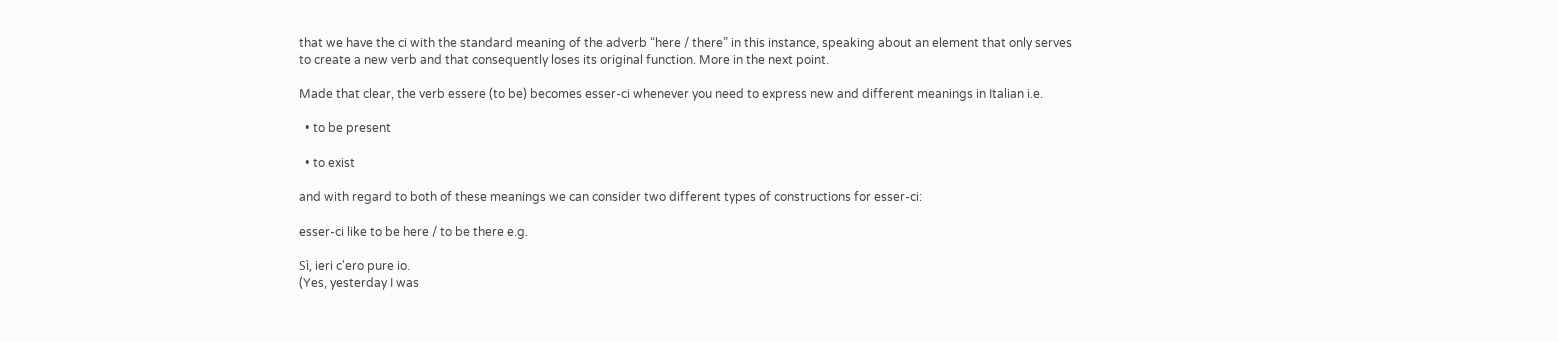that we have the ci with the standard meaning of the adverb “here / there” in this instance, speaking about an element that only serves to create a new verb and that consequently loses its original function. More in the next point.

Made that clear, the verb essere (to be) becomes esser-ci whenever you need to express new and different meanings in Italian i.e.

  • to be present

  • to exist

and with regard to both of these meanings we can consider two different types of constructions for esser-ci:

esser-ci like to be here / to be there e.g.

Sì, ieri c'ero pure io.
(Yes, yesterday I was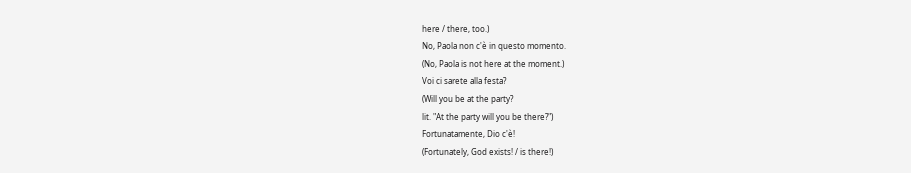here / there, too.)
No, Paola non c'è in questo momento.
(No, Paola is not here at the moment.)
Voi ci sarete alla festa?
(Will you be at the party?
lit. "At the party will you be there?")
Fortunatamente, Dio c'è!
(Fortunately, God exists! / is there!)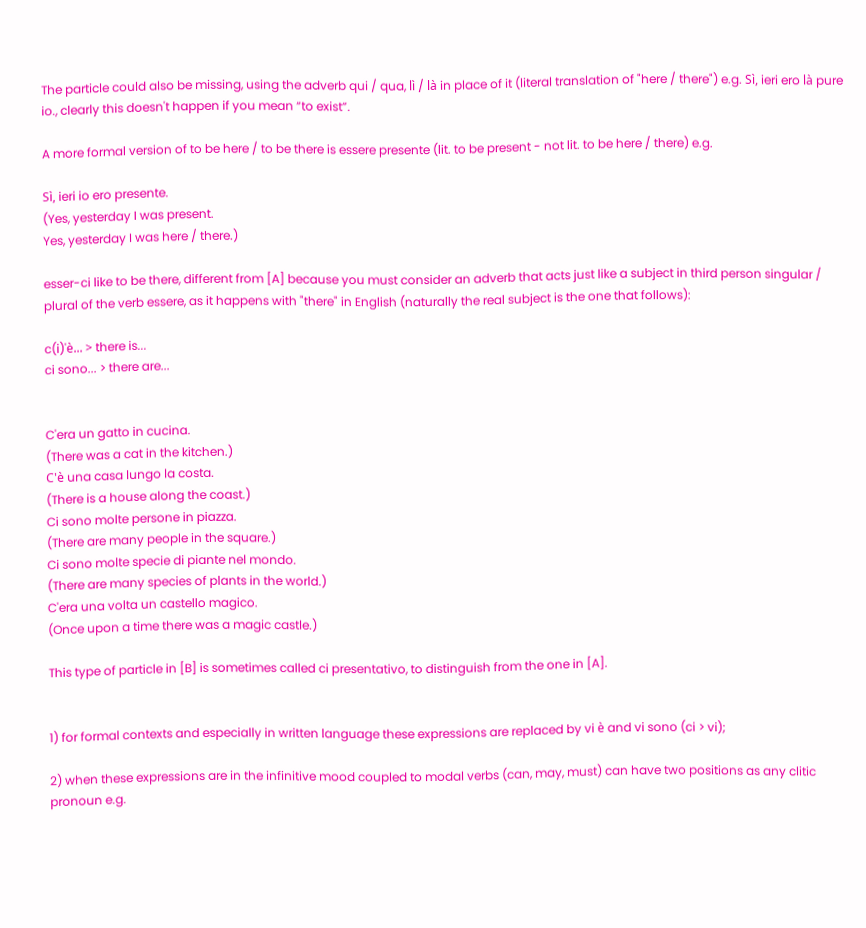The particle could also be missing, using the adverb qui / qua, lì / là in place of it (literal translation of "here / there") e.g. Sì, ieri ero là pure io., clearly this doesn't happen if you mean “to exist”.

A more formal version of to be here / to be there is essere presente (lit. to be present - not lit. to be here / there) e.g.

Sì, ieri io ero presente.
(Yes, yesterday I was present.
Yes, yesterday I was here / there.)

esser-ci like to be there, different from [A] because you must consider an adverb that acts just like a subject in third person singular / plural of the verb essere, as it happens with "there" in English (naturally the real subject is the one that follows):

c(i)'è... > there is...
ci sono... > there are...


C'era un gatto in cucina.
(There was a cat in the kitchen.)
C'è una casa lungo la costa.
(There is a house along the coast.)
Ci sono molte persone in piazza.
(There are many people in the square.)
Ci sono molte specie di piante nel mondo.
(There are many species of plants in the world.)
C'era una volta un castello magico.
(Once upon a time there was a magic castle.)

This type of particle in [B] is sometimes called ci presentativo, to distinguish from the one in [A].


1) for formal contexts and especially in written language these expressions are replaced by vi è and vi sono (ci > vi);

2) when these expressions are in the infinitive mood coupled to modal verbs (can, may, must) can have two positions as any clitic pronoun e.g.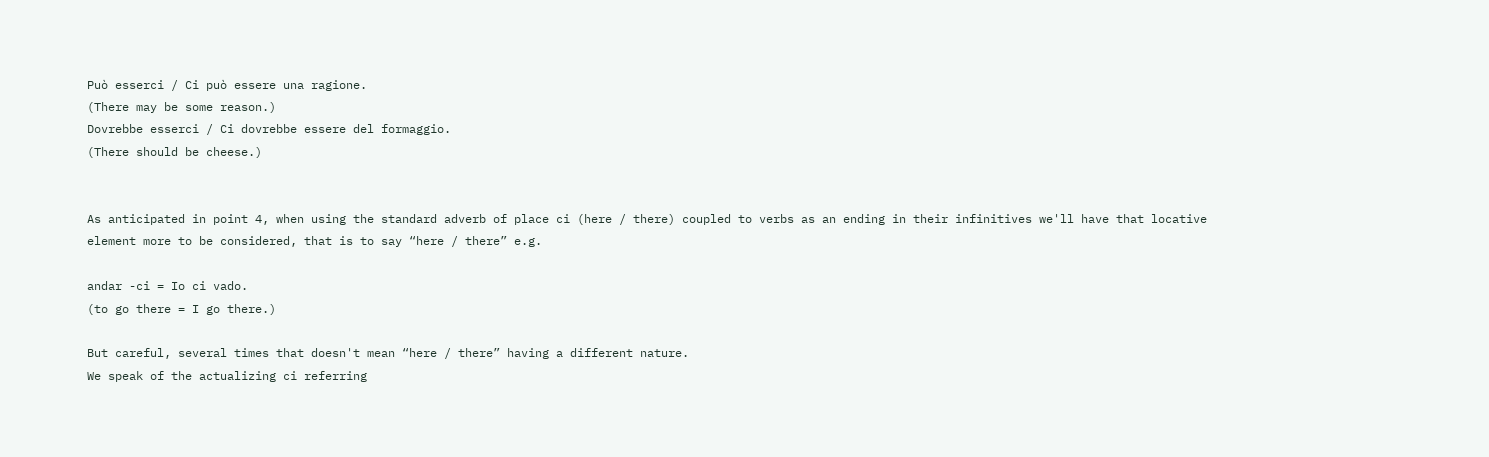Può esserci / Ci può essere una ragione.
(There may be some reason.)
Dovrebbe esserci / Ci dovrebbe essere del formaggio.
(There should be cheese.)


As anticipated in point 4, when using the standard adverb of place ci (here / there) coupled to verbs as an ending in their infinitives we'll have that locative element more to be considered, that is to say “here / there” e.g.

andar -ci = Io ci vado.
(to go there = I go there.)

But careful, several times that doesn't mean “here / there” having a different nature.
We speak of the actualizing ci referring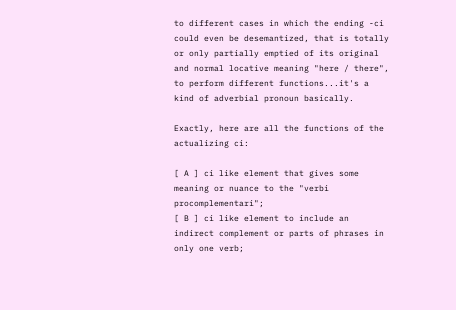to different cases in which the ending -ci could even be desemantized, that is totally or only partially emptied of its original and normal locative meaning "here / there", to perform different functions...it's a kind of adverbial pronoun basically.

Exactly, here are all the functions of the actualizing ci:

[ A ] ci like element that gives some meaning or nuance to the "verbi procomplementari";
[ B ] ci like element to include an indirect complement or parts of phrases in only one verb;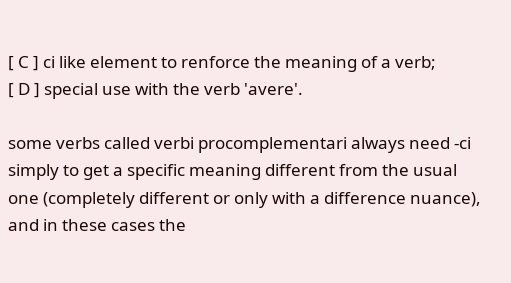[ C ] ci like element to renforce the meaning of a verb;
[ D ] special use with the verb 'avere'.

some verbs called verbi procomplementari always need -ci simply to get a specific meaning different from the usual one (completely different or only with a difference nuance), and in these cases the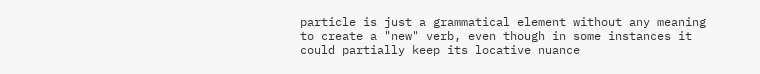particle is just a grammatical element without any meaning to create a "new" verb, even though in some instances it could partially keep its locative nuance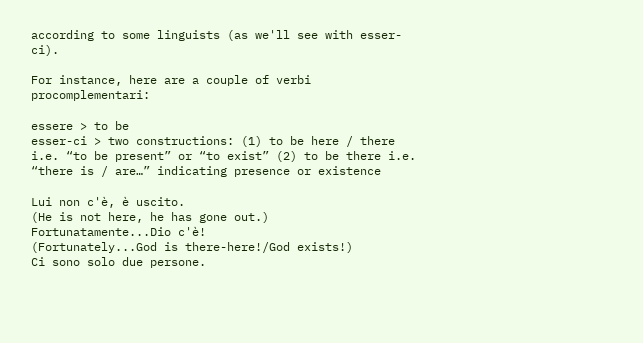according to some linguists (as we'll see with esser-ci).

For instance, here are a couple of verbi procomplementari:

essere > to be
esser-ci > two constructions: (1) to be here / there i.e. “to be present” or “to exist” (2) to be there i.e. “there is / are…” indicating presence or existence

Lui non c'è, è uscito.
(He is not here, he has gone out.)
Fortunatamente...Dio c'è!
(Fortunately...God is there-here!/God exists!)
Ci sono solo due persone.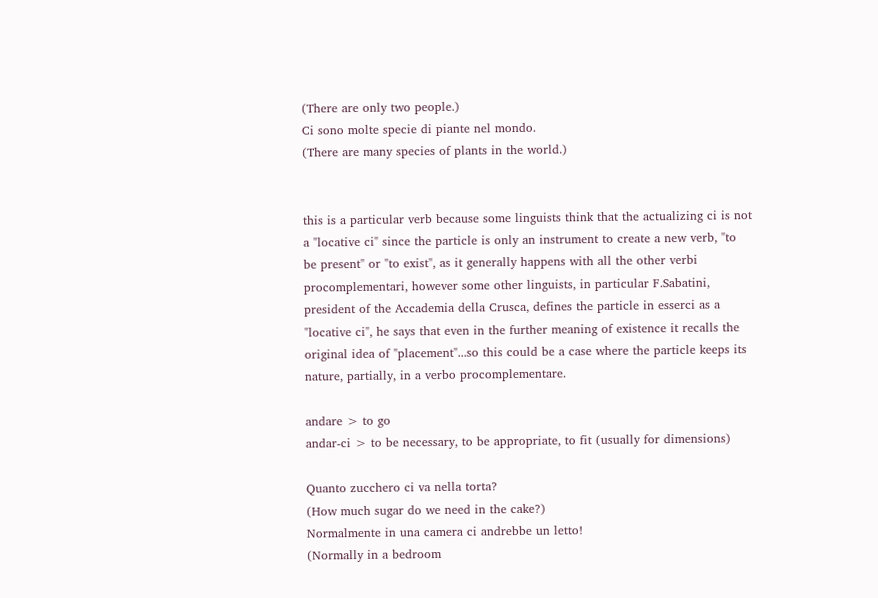(There are only two people.)
Ci sono molte specie di piante nel mondo.
(There are many species of plants in the world.)


this is a particular verb because some linguists think that the actualizing ci is not a "locative ci" since the particle is only an instrument to create a new verb, "to be present" or "to exist", as it generally happens with all the other verbi procomplementari, however some other linguists, in particular F.Sabatini, president of the Accademia della Crusca, defines the particle in esserci as a "locative ci", he says that even in the further meaning of existence it recalls the original idea of "placement"...so this could be a case where the particle keeps its nature, partially, in a verbo procomplementare.

andare > to go
andar-ci > to be necessary, to be appropriate, to fit (usually for dimensions)

Quanto zucchero ci va nella torta?
(How much sugar do we need in the cake?)
Normalmente in una camera ci andrebbe un letto!
(Normally in a bedroom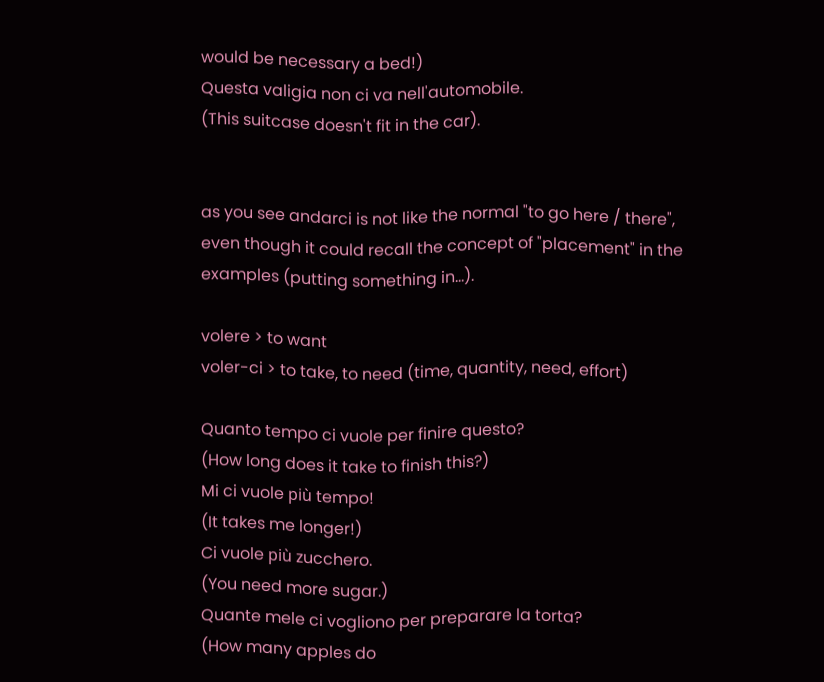would be necessary a bed!)
Questa valigia non ci va nell'automobile.
(This suitcase doesn't fit in the car).


as you see andarci is not like the normal "to go here / there", even though it could recall the concept of "placement" in the examples (putting something in...).

volere > to want
voler-ci > to take, to need (time, quantity, need, effort)

Quanto tempo ci vuole per finire questo?
(How long does it take to finish this?)
Mi ci vuole più tempo!
(It takes me longer!)
Ci vuole più zucchero.
(You need more sugar.)
Quante mele ci vogliono per preparare la torta?
(How many apples do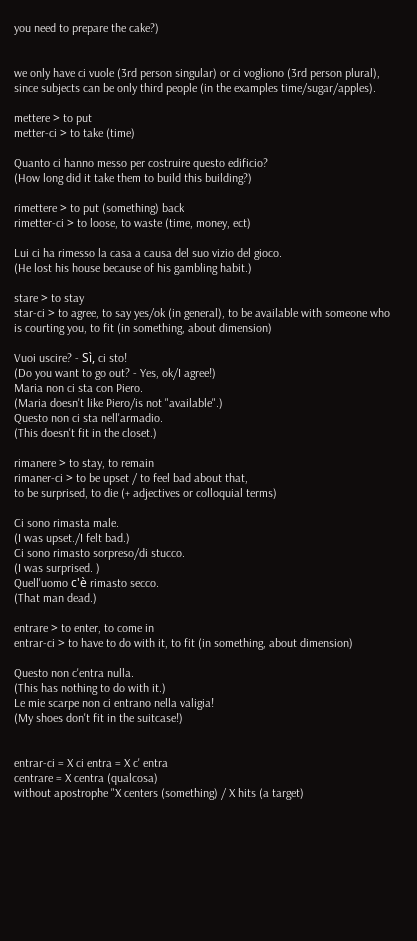you need to prepare the cake?)


we only have ci vuole (3rd person singular) or ci vogliono (3rd person plural), since subjects can be only third people (in the examples time/sugar/apples).

mettere > to put
metter-ci > to take (time)

Quanto ci hanno messo per costruire questo edificio?
(How long did it take them to build this building?)

rimettere > to put (something) back
rimetter-ci > to loose, to waste (time, money, ect)

Lui ci ha rimesso la casa a causa del suo vizio del gioco.
(He lost his house because of his gambling habit.)

stare > to stay
star-ci > to agree, to say yes/ok (in general), to be available with someone who is courting you, to fit (in something, about dimension)

Vuoi uscire? - Sì, ci sto!
(Do you want to go out? - Yes, ok/I agree!)
Maria non ci sta con Piero.
(Maria doesn't like Piero/is not "available".)
Questo non ci sta nell'armadio.
(This doesn't fit in the closet.)

rimanere > to stay, to remain
rimaner-ci > to be upset / to feel bad about that,
to be surprised, to die (+ adjectives or colloquial terms)

Ci sono rimasta male.
(I was upset./I felt bad.)
Ci sono rimasto sorpreso/di stucco.
(I was surprised. )
Quell'uomo c'è rimasto secco.
(That man dead.)

entrare > to enter, to come in
entrar-ci > to have to do with it, to fit (in something, about dimension)

Questo non c'entra nulla.
(This has nothing to do with it.)
Le mie scarpe non ci entrano nella valigia!
(My shoes don't fit in the suitcase!)


entrar-ci = X ci entra = X c' entra
centrare = X centra (qualcosa)
without apostrophe "X centers (something) / X hits (a target)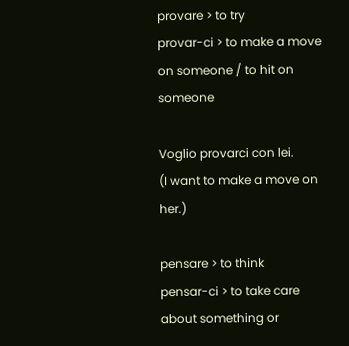provare > to try
provar-ci > to make a move on someone / to hit on someone

Voglio provarci con lei.
(I want to make a move on her.)

pensare > to think
pensar-ci > to take care about something or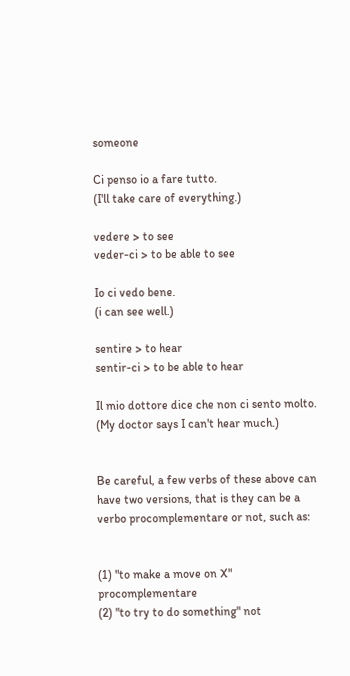someone

Ci penso io a fare tutto.
(I'll take care of everything.)

vedere > to see
veder-ci > to be able to see

Io ci vedo bene.
(i can see well.)

sentire > to hear
sentir-ci > to be able to hear

Il mio dottore dice che non ci sento molto.
(My doctor says I can't hear much.)


Be careful, a few verbs of these above can have two versions, that is they can be a verbo procomplementare or not, such as:


(1) "to make a move on X" procomplementare
(2) "to try to do something" not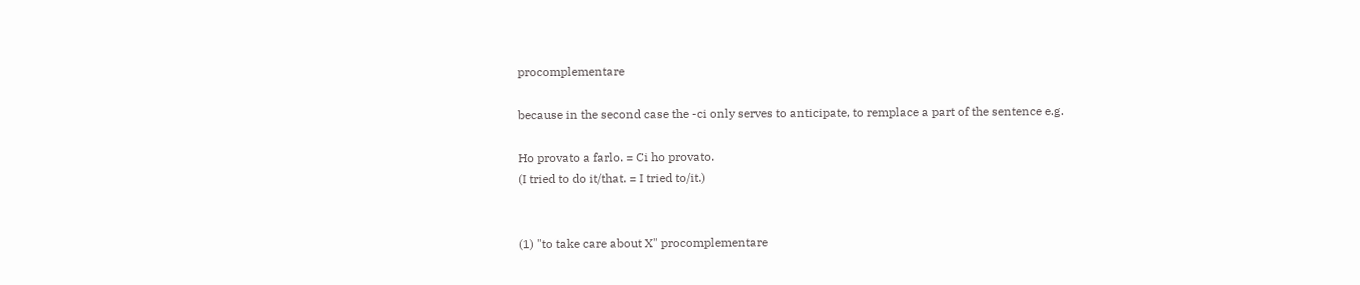procomplementare

because in the second case the -ci only serves to anticipate, to remplace a part of the sentence e.g.

Ho provato a farlo. = Ci ho provato.
(I tried to do it/that. = I tried to/it.)


(1) "to take care about X" procomplementare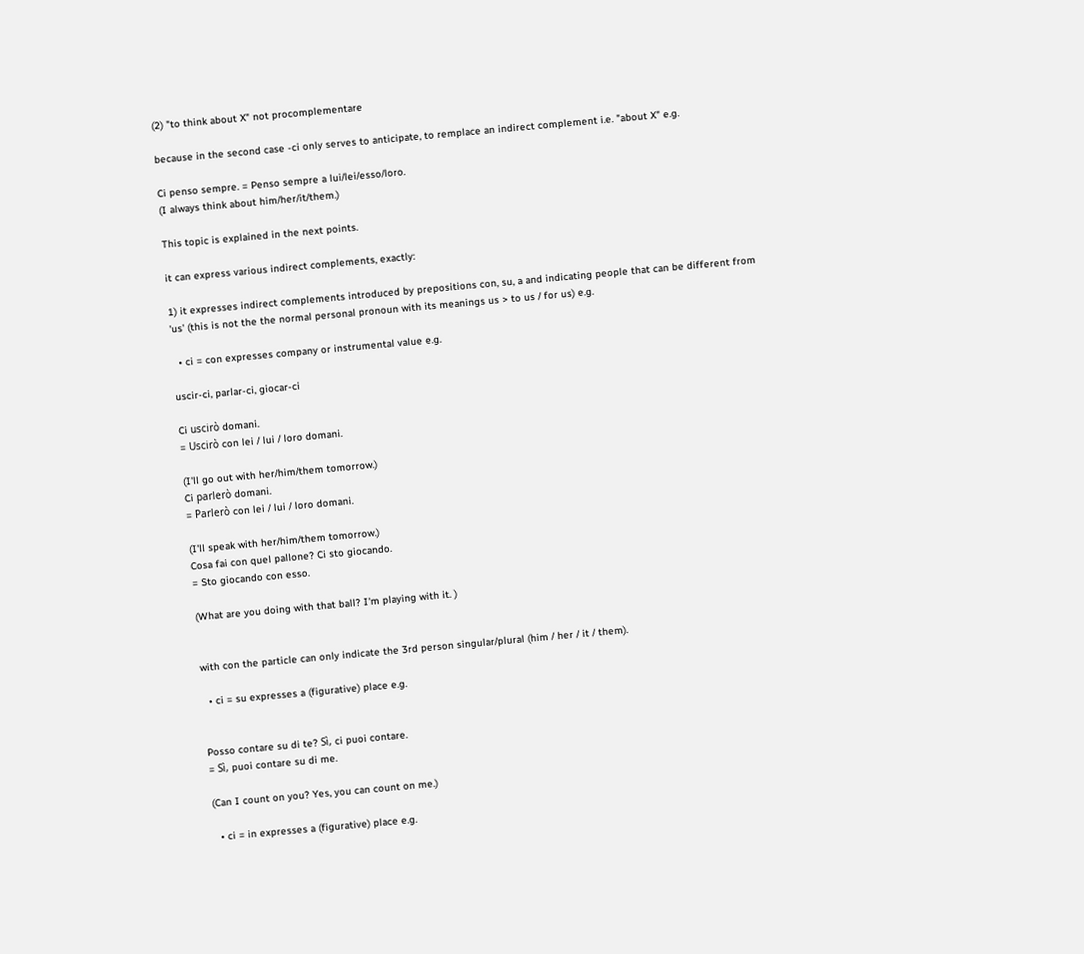(2) "to think about X" not procomplementare

because in the second case -ci only serves to anticipate, to remplace an indirect complement i.e. "about X" e.g.

Ci penso sempre. = Penso sempre a lui/lei/esso/loro.
(I always think about him/her/it/them.)

This topic is explained in the next points.

it can express various indirect complements, exactly:

1) it expresses indirect complements introduced by prepositions con, su, a and indicating people that can be different from 'us' (this is not the the normal personal pronoun with its meanings us > to us / for us) e.g.

  • ci = con expresses company or instrumental value e.g.

uscir-ci, parlar-ci, giocar-ci

Ci uscirò domani.
= Uscirò con lei / lui / loro domani.

(I'll go out with her/him/them tomorrow.)
Ci parlerò domani.
= Parlerò con lei / lui / loro domani.

(I'll speak with her/him/them tomorrow.)
Cosa fai con quel pallone? Ci sto giocando.
= Sto giocando con esso.

(What are you doing with that ball? I'm playing with it. )


with con the particle can only indicate the 3rd person singular/plural (him / her / it / them).

  • ci = su expresses a (figurative) place e.g.


Posso contare su di te? Sì, ci puoi contare.
= Sì, puoi contare su di me.

(Can I count on you? Yes, you can count on me.)

  • ci = in expresses a (figurative) place e.g.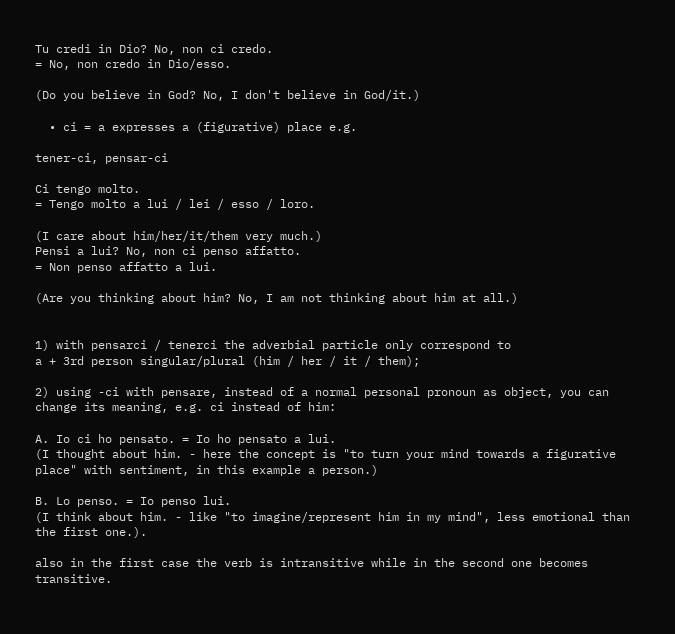Tu credi in Dio? No, non ci credo.
= No, non credo in Dio/esso.

(Do you believe in God? No, I don't believe in God/it.)

  • ci = a expresses a (figurative) place e.g.

tener-ci, pensar-ci

Ci tengo molto.
= Tengo molto a lui / lei / esso / loro.

(I care about him/her/it/them very much.)
Pensi a lui? No, non ci penso affatto.
= Non penso affatto a lui.

(Are you thinking about him? No, I am not thinking about him at all.)


1) with pensarci / tenerci the adverbial particle only correspond to
a + 3rd person singular/plural (him / her / it / them);

2) using -ci with pensare, instead of a normal personal pronoun as object, you can change its meaning, e.g. ci instead of him:

A. Io ci ho pensato. = Io ho pensato a lui.
(I thought about him. - here the concept is "to turn your mind towards a figurative place" with sentiment, in this example a person.)

B. Lo penso. = Io penso lui.
(I think about him. - like "to imagine/represent him in my mind", less emotional than the first one.).

also in the first case the verb is intransitive while in the second one becomes transitive.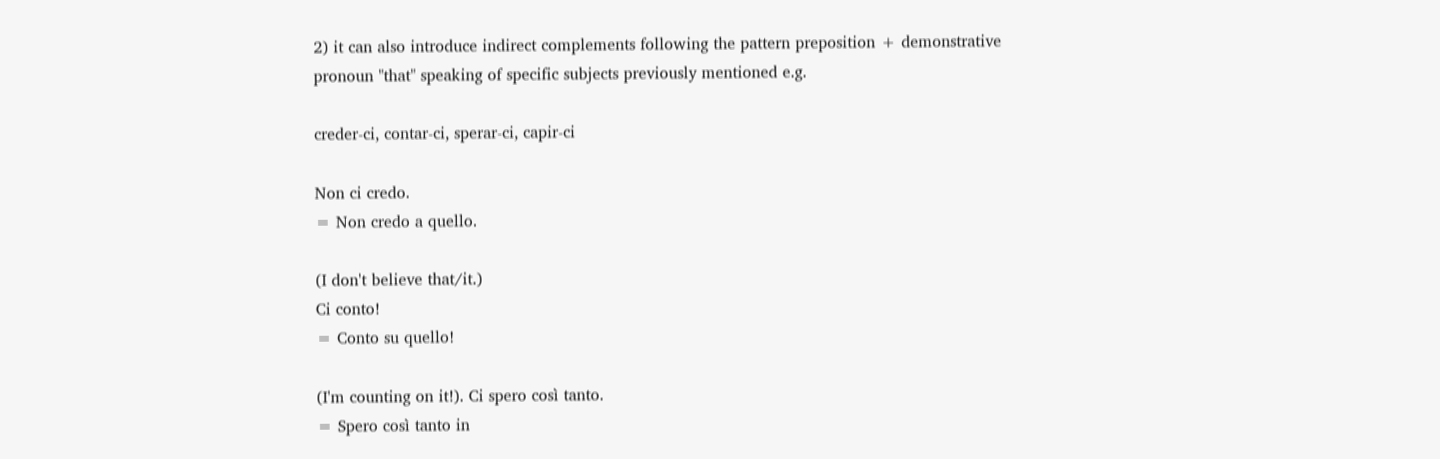2) it can also introduce indirect complements following the pattern preposition + demonstrative pronoun "that" speaking of specific subjects previously mentioned e.g.

creder-ci, contar-ci, sperar-ci, capir-ci

Non ci credo.
= Non credo a quello.

(I don't believe that/it.)
Ci conto!
= Conto su quello!

(I'm counting on it!). Ci spero così tanto.
= Spero così tanto in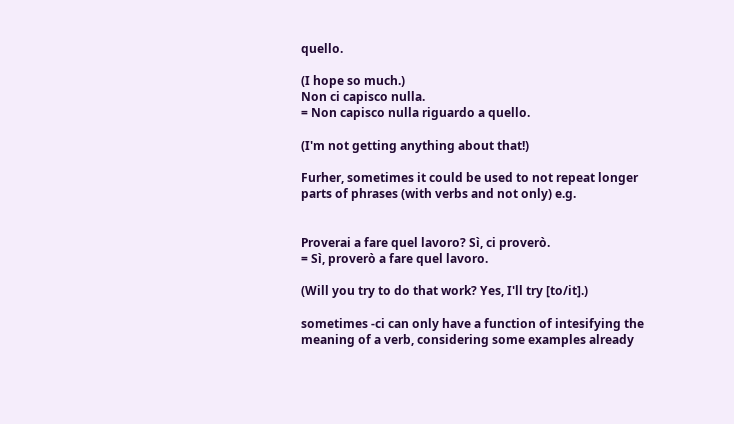quello.

(I hope so much.)
Non ci capisco nulla.
= Non capisco nulla riguardo a quello.

(I'm not getting anything about that!)

Furher, sometimes it could be used to not repeat longer parts of phrases (with verbs and not only) e.g.


Proverai a fare quel lavoro? Sì, ci proverò.
= Sì, proverò a fare quel lavoro.

(Will you try to do that work? Yes, I'll try [to/it].)

sometimes -ci can only have a function of intesifying the meaning of a verb, considering some examples already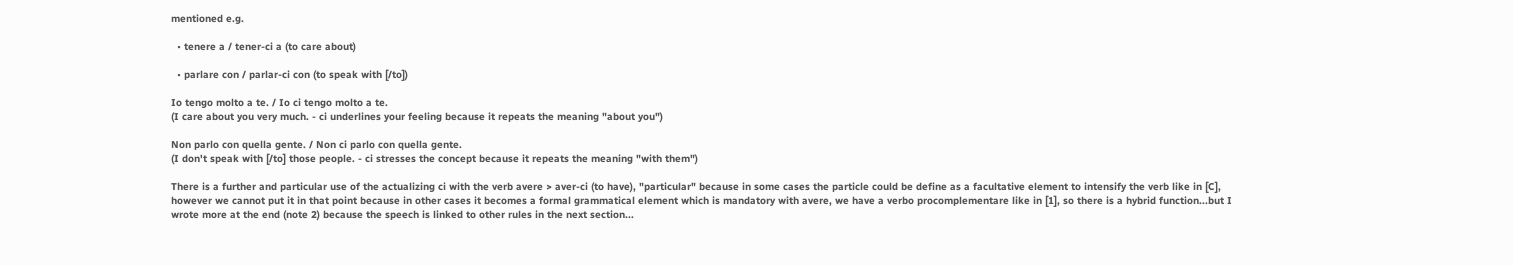mentioned e.g.

  • tenere a / tener-ci a (to care about)

  • parlare con / parlar-ci con (to speak with [/to])

Io tengo molto a te. / Io ci tengo molto a te.
(I care about you very much. - ci underlines your feeling because it repeats the meaning "about you")

Non parlo con quella gente. / Non ci parlo con quella gente.
(I don't speak with [/to] those people. - ci stresses the concept because it repeats the meaning "with them")

There is a further and particular use of the actualizing ci with the verb avere > aver-ci (to have), "particular" because in some cases the particle could be define as a facultative element to intensify the verb like in [C], however we cannot put it in that point because in other cases it becomes a formal grammatical element which is mandatory with avere, we have a verbo procomplementare like in [1], so there is a hybrid function...but I wrote more at the end (note 2) because the speech is linked to other rules in the next section...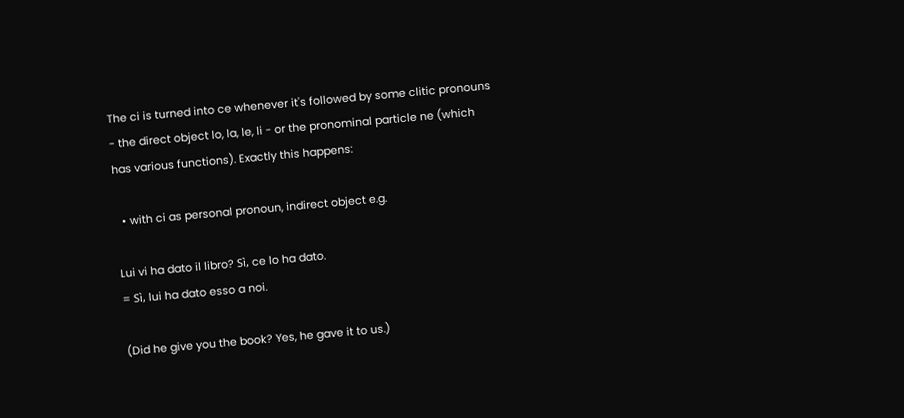The ci is turned into ce whenever it's followed by some clitic pronouns - the direct object lo, la, le, li - or the pronominal particle ne (which has various functions). Exactly this happens:

  • with ci as personal pronoun, indirect object e.g.

Lui vi ha dato il libro? Sì, ce lo ha dato.
= Sì, lui ha dato esso a noi.

(Did he give you the book? Yes, he gave it to us.)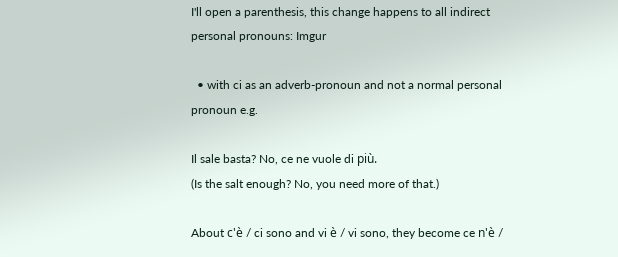I'll open a parenthesis, this change happens to all indirect personal pronouns: Imgur

  • with ci as an adverb-pronoun and not a normal personal pronoun e.g.

Il sale basta? No, ce ne vuole di più.
(Is the salt enough? No, you need more of that.)

About c'è / ci sono and vi è / vi sono, they become ce n'è /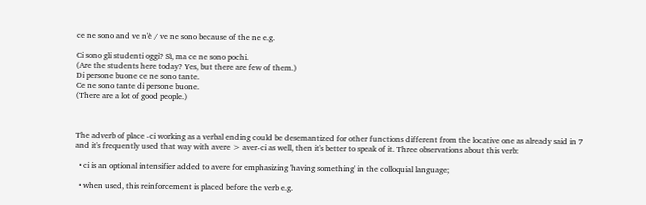ce ne sono and ve n'è / ve ne sono because of the ne e.g.

Ci sono gli studenti oggi? Sì, ma ce ne sono pochi.
(Are the students here today? Yes, but there are few of them.)
Di persone buone ce ne sono tante.
Ce ne sono tante di persone buone.
(There are a lot of good people.)



The adverb of place -ci working as a verbal ending could be desemantized for other functions different from the locative one as already said in 7 and it's frequently used that way with avere > aver-ci as well, then it's better to speak of it. Three observations about this verb:

  • ci is an optional intensifier added to avere for emphasizing 'having something' in the colloquial language;

  • when used, this reinforcement is placed before the verb e.g.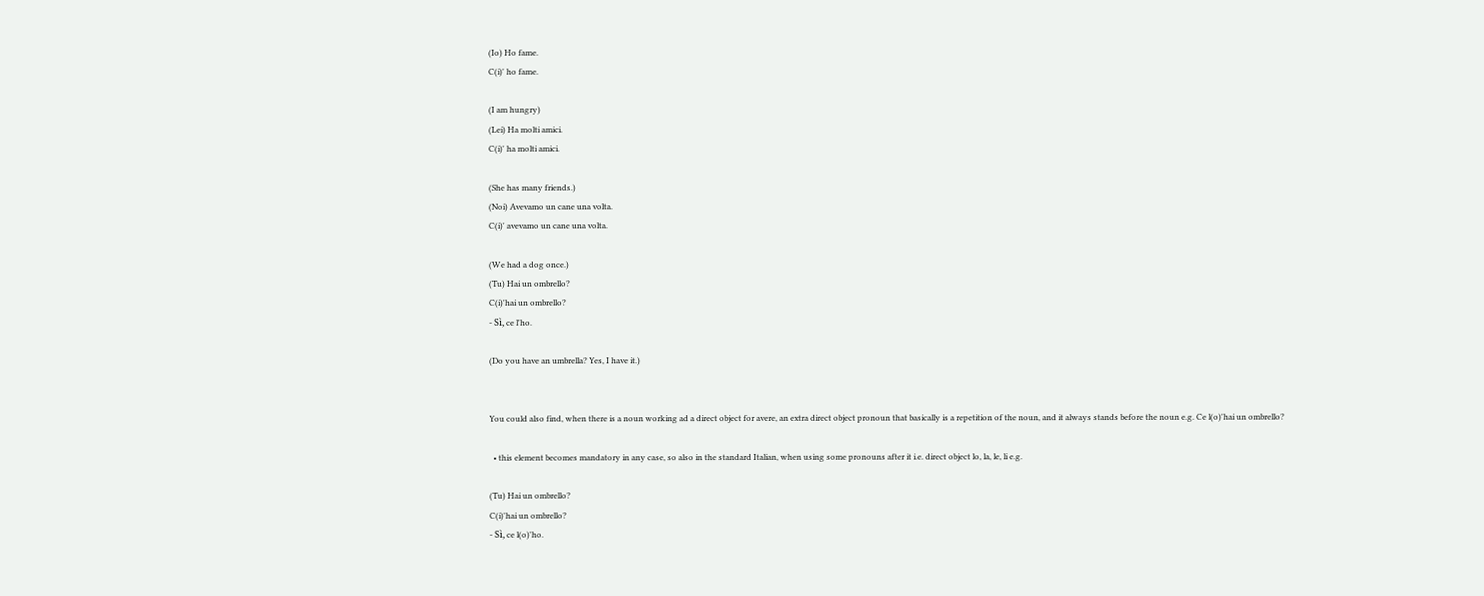(Io) Ho fame.
C(i)' ho fame.

(I am hungry)
(Lei) Ha molti amici.
C(i)' ha molti amici.

(She has many friends.)
(Noi) Avevamo un cane una volta.
C(i)' avevamo un cane una volta.

(We had a dog once.)
(Tu) Hai un ombrello?
C(i)'hai un ombrello?
- Sì, ce l'ho.

(Do you have an umbrella? Yes, I have it.)


You could also find, when there is a noun working ad a direct object for avere, an extra direct object pronoun that basically is a repetition of the noun, and it always stands before the noun e.g. Ce l(o)'hai un ombrello?

  • this element becomes mandatory in any case, so also in the standard Italian, when using some pronouns after it i.e. direct object lo, la, le, li e.g.

(Tu) Hai un ombrello?
C(i)'hai un ombrello?
- Sì, ce l(o)'ho.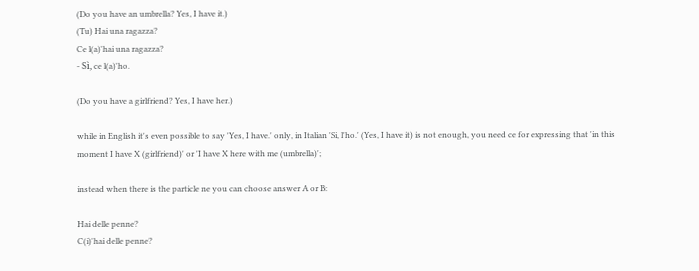(Do you have an umbrella? Yes, I have it.)
(Tu) Hai una ragazza?
Ce l(a)'hai una ragazza?
- Sì, ce l(a)'ho.

(Do you have a girlfriend? Yes, I have her.)

while in English it's even possible to say 'Yes, I have.' only, in Italian 'Si, l'ho.' (Yes, I have it) is not enough, you need ce for expressing that 'in this moment I have X (girlfriend)' or 'I have X here with me (umbrella)';

instead when there is the particle ne you can choose answer A or B:

Hai delle penne?
C(i)'hai delle penne?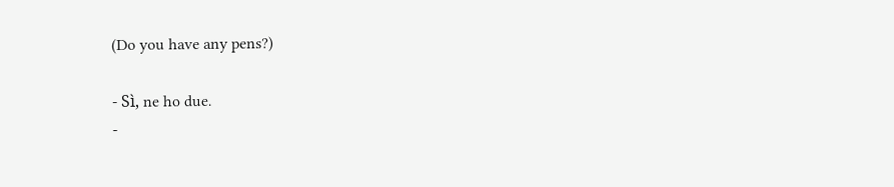(Do you have any pens?)

- Sì, ne ho due.
-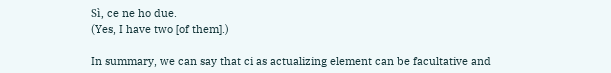Sì, ce ne ho due.
(Yes, I have two [of them].)

In summary, we can say that ci as actualizing element can be facultative and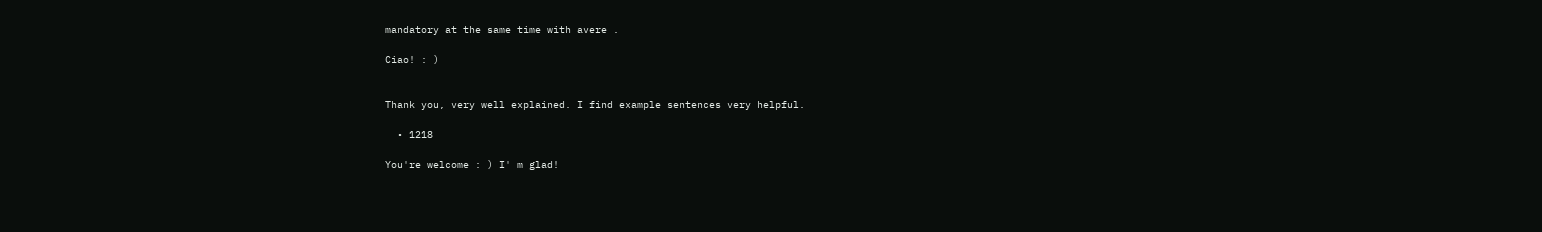mandatory at the same time with avere .

Ciao! : )


Thank you, very well explained. I find example sentences very helpful.

  • 1218

You're welcome : ) I' m glad!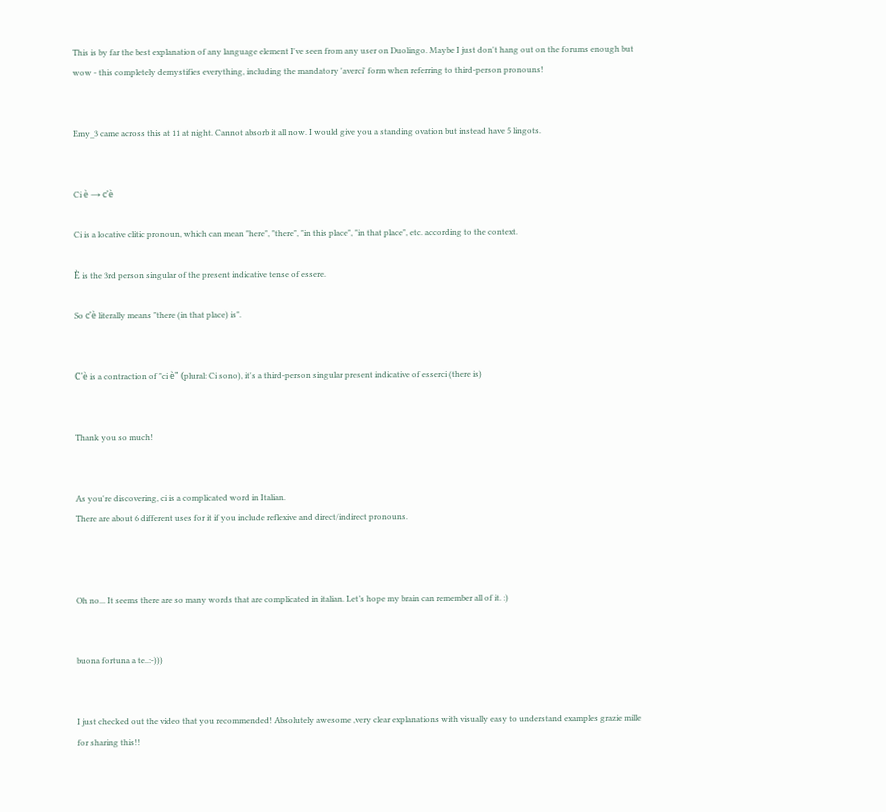This is by far the best explanation of any language element I've seen from any user on Duolingo. Maybe I just don't hang out on the forums enough but wow - this completely demystifies everything, including the mandatory 'averci' form when referring to third-person pronouns!


Emy_3 came across this at 11 at night. Cannot absorb it all now. I would give you a standing ovation but instead have 5 lingots.


Ci è → c'è

Ci is a locative clitic pronoun, which can mean "here", "there", "in this place", "in that place", etc. according to the context.

È is the 3rd person singular of the present indicative tense of essere.

So c'è literally means "there (in that place) is".


C'è is a contraction of "ci è" (plural: Ci sono), it's a third-person singular present indicative of esserci (there is)


Thank you so much!


As you're discovering, ci is a complicated word in Italian.
There are about 6 different uses for it if you include reflexive and direct/indirect pronouns.



Oh no... It seems there are so many words that are complicated in italian. Let’s hope my brain can remember all of it. :)


buona fortuna a te..:-)))


I just checked out the video that you recommended! Absolutely awesome ,very clear explanations with visually easy to understand examples grazie mille for sharing this!!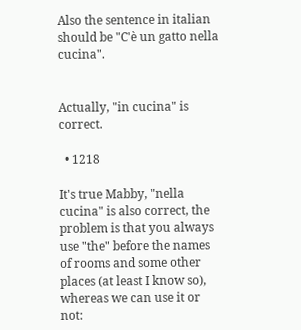Also the sentence in italian should be "C'è un gatto nella cucina".


Actually, "in cucina" is correct.

  • 1218

It's true Mabby, "nella cucina" is also correct, the problem is that you always use "the" before the names of rooms and some other places (at least I know so), whereas we can use it or not: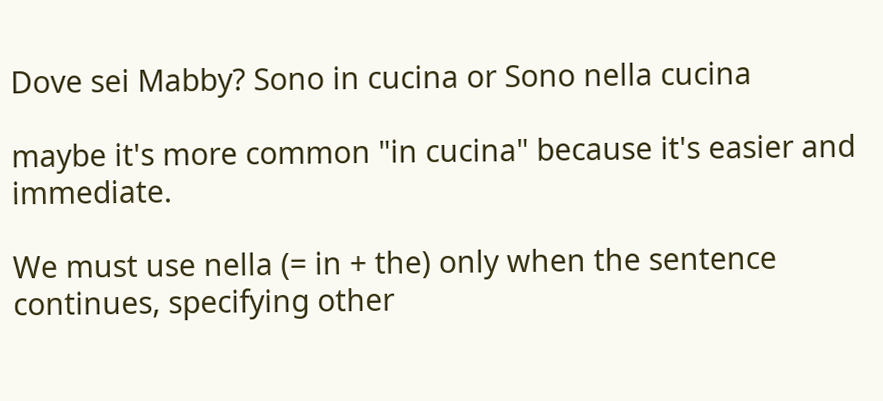Dove sei Mabby? Sono in cucina or Sono nella cucina

maybe it's more common "in cucina" because it's easier and immediate.

We must use nella (= in + the) only when the sentence continues, specifying other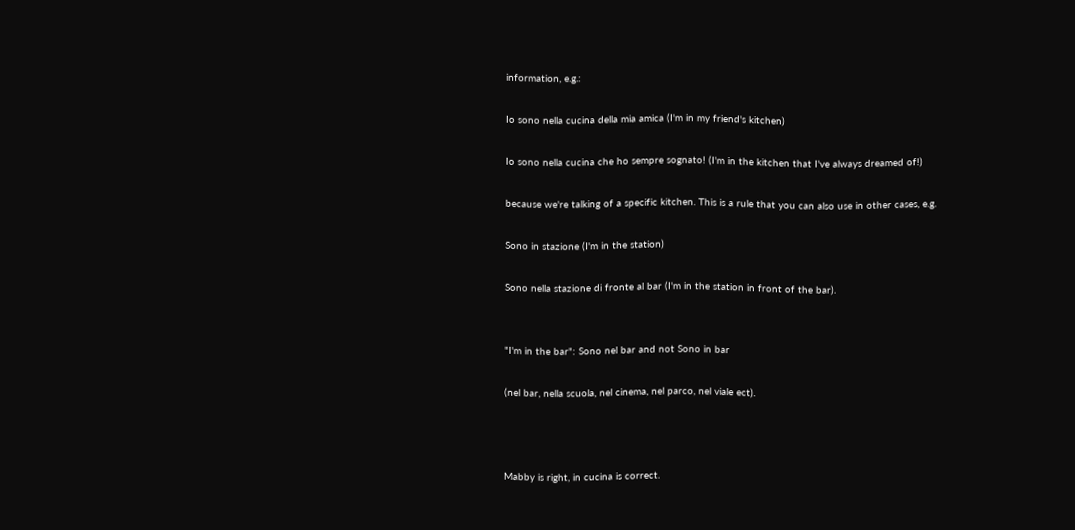information, e.g.:

Io sono nella cucina della mia amica (I'm in my friend's kitchen)

Io sono nella cucina che ho sempre sognato! (I'm in the kitchen that I've always dreamed of!)

because we're talking of a specific kitchen. This is a rule that you can also use in other cases, e.g.

Sono in stazione (I'm in the station)

Sono nella stazione di fronte al bar (I'm in the station in front of the bar).


"I'm in the bar": Sono nel bar and not Sono in bar

(nel bar, nella scuola, nel cinema, nel parco, nel viale ect).



Mabby is right, in cucina is correct.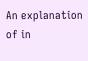An explanation of in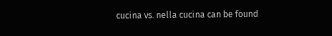cucina vs. nella cucina can be found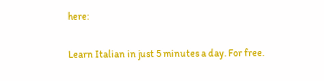here:

Learn Italian in just 5 minutes a day. For free.